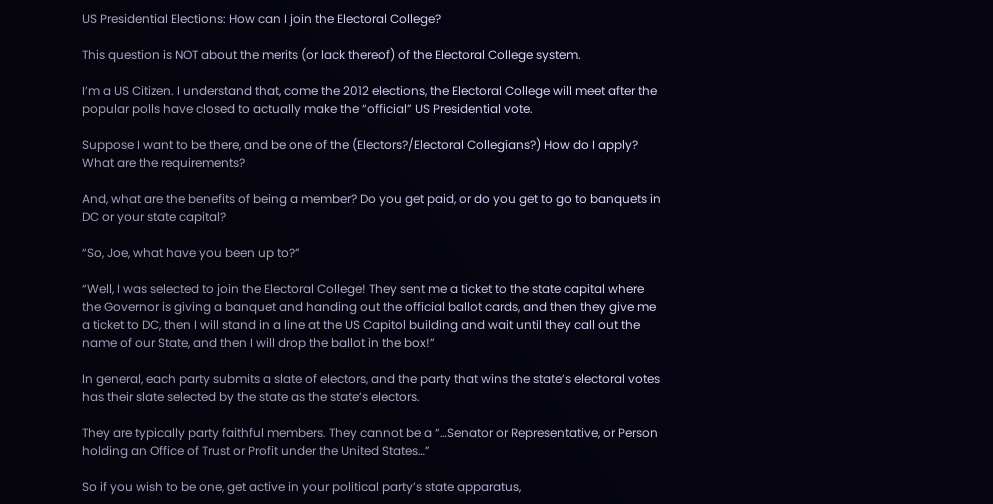US Presidential Elections: How can I join the Electoral College?

This question is NOT about the merits (or lack thereof) of the Electoral College system.

I’m a US Citizen. I understand that, come the 2012 elections, the Electoral College will meet after the popular polls have closed to actually make the “official” US Presidential vote.

Suppose I want to be there, and be one of the (Electors?/Electoral Collegians?) How do I apply? What are the requirements?

And, what are the benefits of being a member? Do you get paid, or do you get to go to banquets in DC or your state capital?

“So, Joe, what have you been up to?”

“Well, I was selected to join the Electoral College! They sent me a ticket to the state capital where the Governor is giving a banquet and handing out the official ballot cards, and then they give me a ticket to DC, then I will stand in a line at the US Capitol building and wait until they call out the name of our State, and then I will drop the ballot in the box!”

In general, each party submits a slate of electors, and the party that wins the state’s electoral votes has their slate selected by the state as the state’s electors.

They are typically party faithful members. They cannot be a “…Senator or Representative, or Person holding an Office of Trust or Profit under the United States…”

So if you wish to be one, get active in your political party’s state apparatus,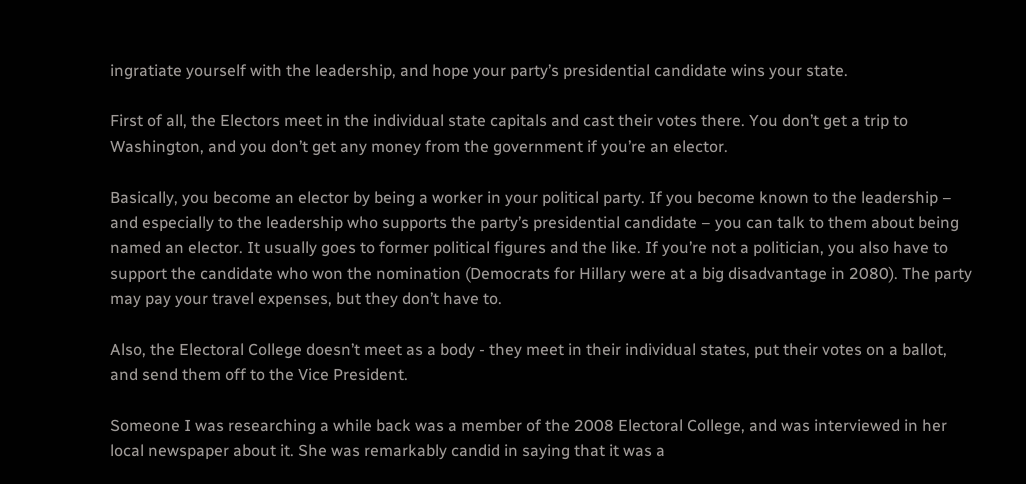ingratiate yourself with the leadership, and hope your party’s presidential candidate wins your state.

First of all, the Electors meet in the individual state capitals and cast their votes there. You don’t get a trip to Washington, and you don’t get any money from the government if you’re an elector.

Basically, you become an elector by being a worker in your political party. If you become known to the leadership – and especially to the leadership who supports the party’s presidential candidate – you can talk to them about being named an elector. It usually goes to former political figures and the like. If you’re not a politician, you also have to support the candidate who won the nomination (Democrats for Hillary were at a big disadvantage in 2080). The party may pay your travel expenses, but they don’t have to.

Also, the Electoral College doesn’t meet as a body - they meet in their individual states, put their votes on a ballot, and send them off to the Vice President.

Someone I was researching a while back was a member of the 2008 Electoral College, and was interviewed in her local newspaper about it. She was remarkably candid in saying that it was a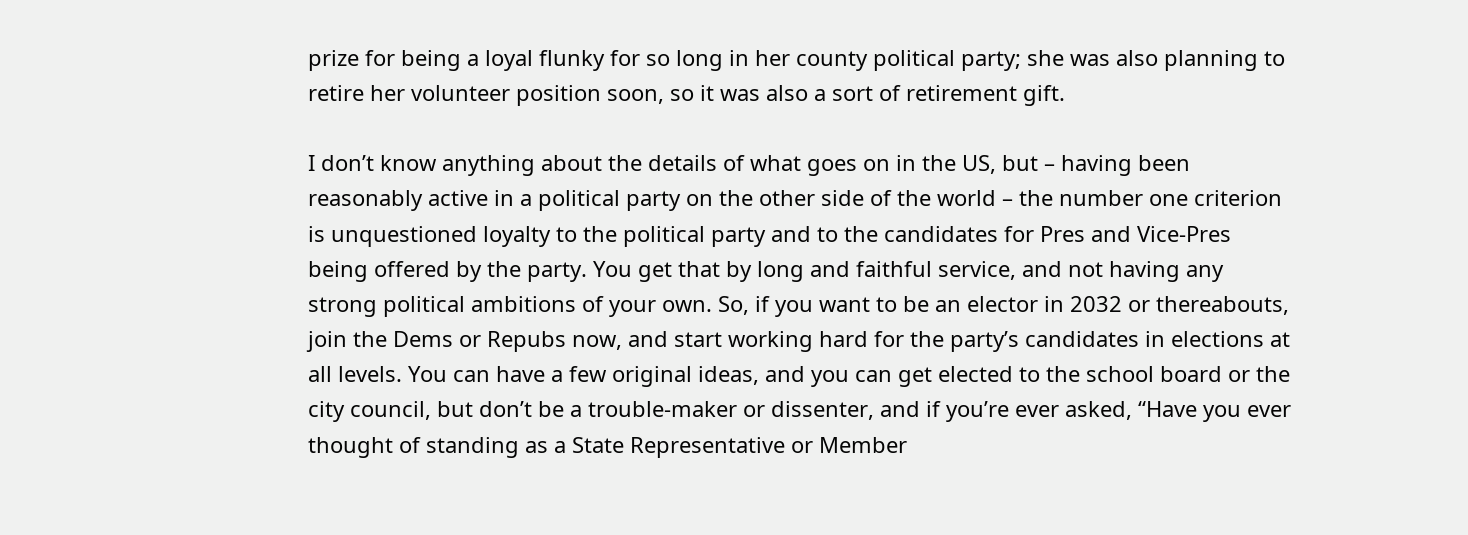prize for being a loyal flunky for so long in her county political party; she was also planning to retire her volunteer position soon, so it was also a sort of retirement gift.

I don’t know anything about the details of what goes on in the US, but – having been reasonably active in a political party on the other side of the world – the number one criterion is unquestioned loyalty to the political party and to the candidates for Pres and Vice-Pres being offered by the party. You get that by long and faithful service, and not having any strong political ambitions of your own. So, if you want to be an elector in 2032 or thereabouts, join the Dems or Repubs now, and start working hard for the party’s candidates in elections at all levels. You can have a few original ideas, and you can get elected to the school board or the city council, but don’t be a trouble-maker or dissenter, and if you’re ever asked, “Have you ever thought of standing as a State Representative or Member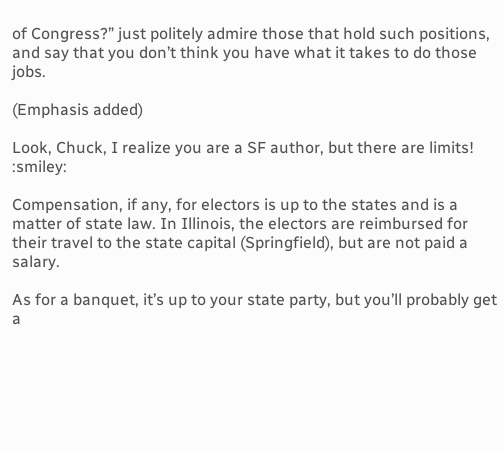of Congress?” just politely admire those that hold such positions, and say that you don’t think you have what it takes to do those jobs.

(Emphasis added)

Look, Chuck, I realize you are a SF author, but there are limits! :smiley:

Compensation, if any, for electors is up to the states and is a matter of state law. In Illinois, the electors are reimbursed for their travel to the state capital (Springfield), but are not paid a salary.

As for a banquet, it’s up to your state party, but you’ll probably get a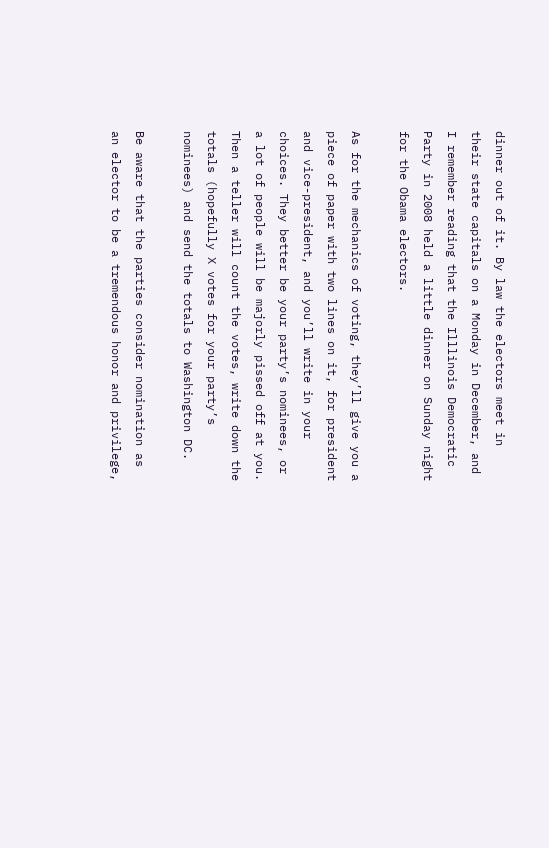dinner out of it. By law the electors meet in their state capitals on a Monday in December, and I remember reading that the Illlinois Democratic Party in 2008 held a little dinner on Sunday night for the Obama electors.

As for the mechanics of voting, they’ll give you a piece of paper with two lines on it, for president and vice-president, and you’ll write in your choices. They better be your party’s nominees, or a lot of people will be majorly pissed off at you. Then a teller will count the votes, write down the totals (hopefully X votes for your party’s nominees) and send the totals to Washington DC.

Be aware that the parties consider nomination as an elector to be a tremendous honor and privilege,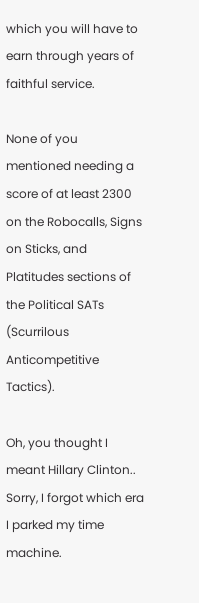which you will have to earn through years of faithful service.

None of you mentioned needing a score of at least 2300 on the Robocalls, Signs on Sticks, and Platitudes sections of the Political SATs (Scurrilous Anticompetitive Tactics).

Oh, you thought I meant Hillary Clinton.. Sorry, I forgot which era I parked my time machine.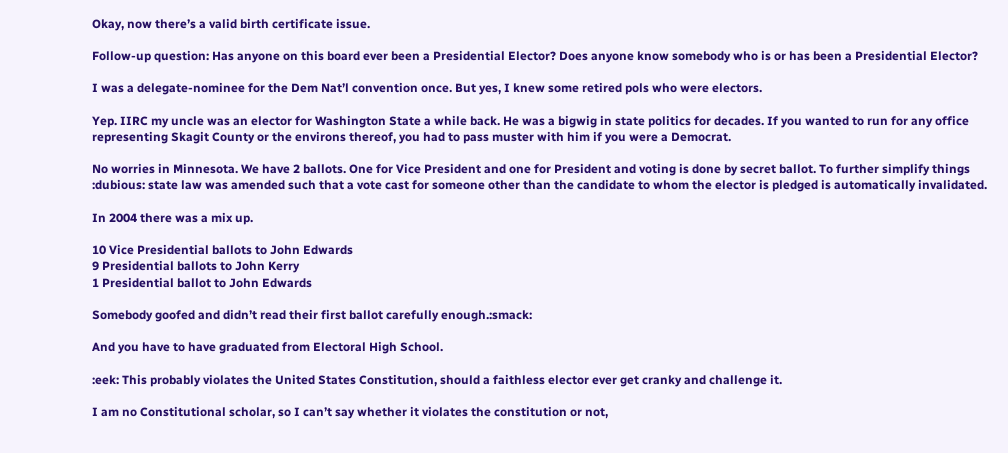Okay, now there’s a valid birth certificate issue.

Follow-up question: Has anyone on this board ever been a Presidential Elector? Does anyone know somebody who is or has been a Presidential Elector?

I was a delegate-nominee for the Dem Nat’l convention once. But yes, I knew some retired pols who were electors.

Yep. IIRC my uncle was an elector for Washington State a while back. He was a bigwig in state politics for decades. If you wanted to run for any office representing Skagit County or the environs thereof, you had to pass muster with him if you were a Democrat.

No worries in Minnesota. We have 2 ballots. One for Vice President and one for President and voting is done by secret ballot. To further simplify things :dubious: state law was amended such that a vote cast for someone other than the candidate to whom the elector is pledged is automatically invalidated.

In 2004 there was a mix up.

10 Vice Presidential ballots to John Edwards
9 Presidential ballots to John Kerry
1 Presidential ballot to John Edwards

Somebody goofed and didn’t read their first ballot carefully enough.:smack:

And you have to have graduated from Electoral High School.

:eek: This probably violates the United States Constitution, should a faithless elector ever get cranky and challenge it.

I am no Constitutional scholar, so I can’t say whether it violates the constitution or not,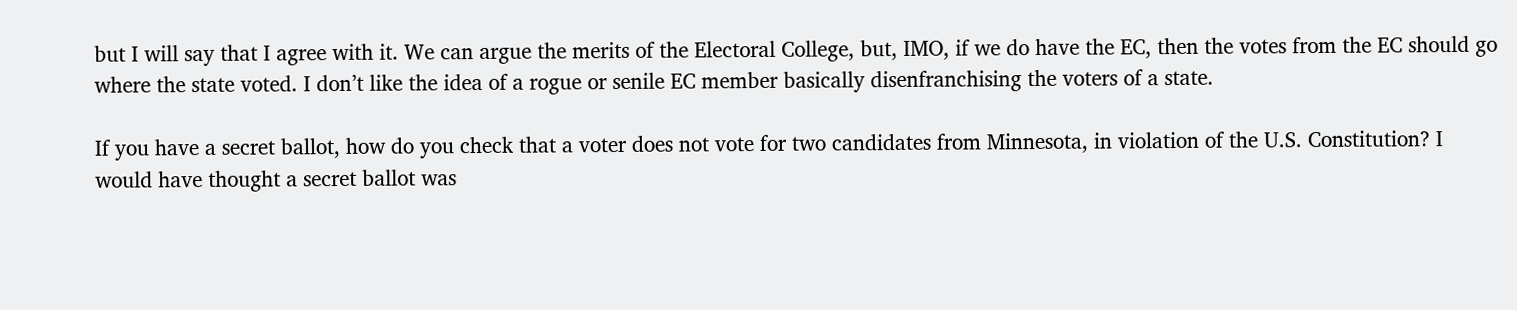but I will say that I agree with it. We can argue the merits of the Electoral College, but, IMO, if we do have the EC, then the votes from the EC should go where the state voted. I don’t like the idea of a rogue or senile EC member basically disenfranchising the voters of a state.

If you have a secret ballot, how do you check that a voter does not vote for two candidates from Minnesota, in violation of the U.S. Constitution? I would have thought a secret ballot was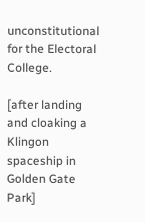unconstitutional for the Electoral College.

[after landing and cloaking a Klingon spaceship in Golden Gate Park]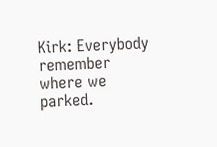Kirk: Everybody remember where we parked.